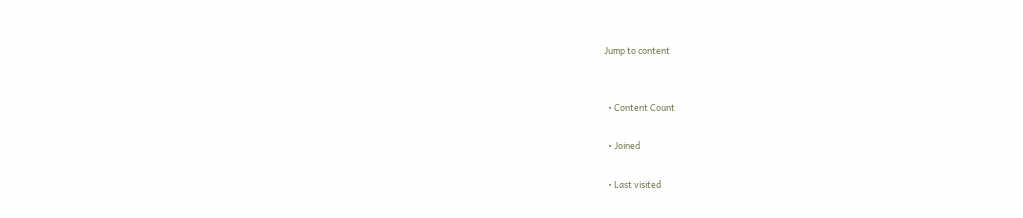Jump to content


  • Content Count

  • Joined

  • Last visited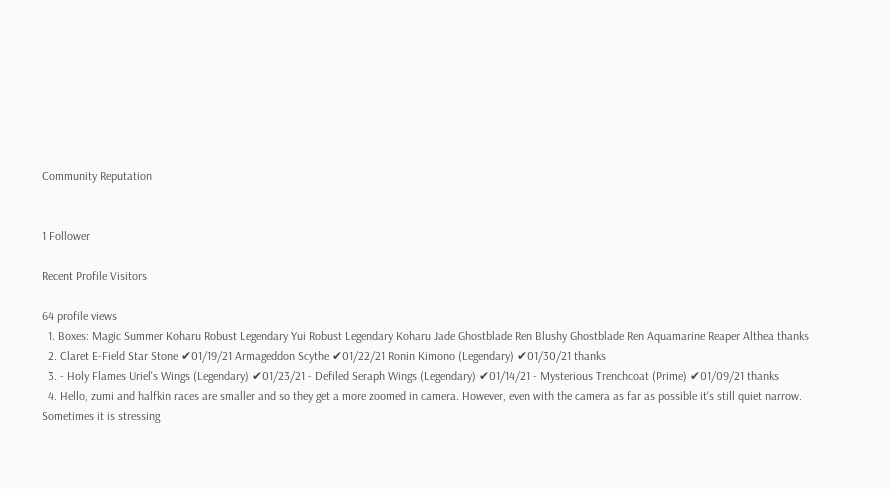Community Reputation


1 Follower

Recent Profile Visitors

64 profile views
  1. Boxes: Magic Summer Koharu Robust Legendary Yui Robust Legendary Koharu Jade Ghostblade Ren Blushy Ghostblade Ren Aquamarine Reaper Althea thanks
  2. Claret E-Field Star Stone ✔01/19/21 Armageddon Scythe ✔01/22/21 Ronin Kimono (Legendary) ✔01/30/21 thanks
  3. - Holy Flames Uriel's Wings (Legendary) ✔01/23/21 - Defiled Seraph Wings (Legendary) ✔01/14/21 - Mysterious Trenchcoat (Prime) ✔01/09/21 thanks
  4. Hello, zumi and halfkin races are smaller and so they get a more zoomed in camera. However, even with the camera as far as possible it's still quiet narrow. Sometimes it is stressing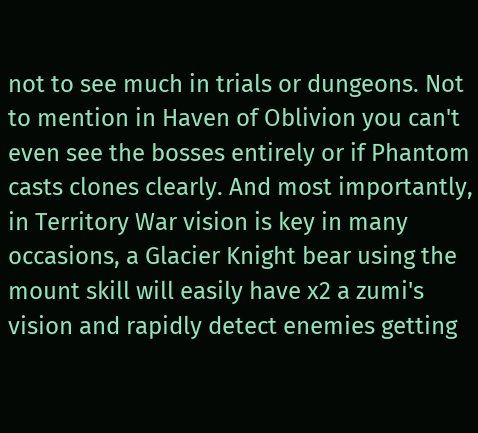not to see much in trials or dungeons. Not to mention in Haven of Oblivion you can't even see the bosses entirely or if Phantom casts clones clearly. And most importantly, in Territory War vision is key in many occasions, a Glacier Knight bear using the mount skill will easily have x2 a zumi's vision and rapidly detect enemies getting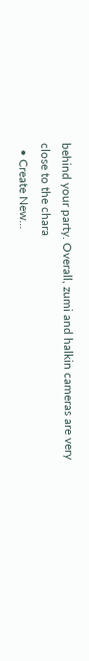behind your party. Overall, zumi and halkin cameras are very close to the chara
  • Create New...